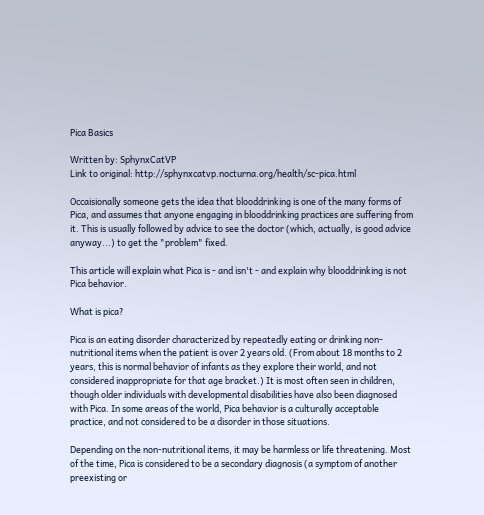Pica Basics

Written by: SphynxCatVP
Link to original: http://sphynxcatvp.nocturna.org/health/sc-pica.html

Occaisionally someone gets the idea that blooddrinking is one of the many forms of Pica, and assumes that anyone engaging in blooddrinking practices are suffering from it. This is usually followed by advice to see the doctor (which, actually, is good advice anyway...) to get the "problem" fixed.

This article will explain what Pica is - and isn't - and explain why blooddrinking is not Pica behavior.

What is pica?

Pica is an eating disorder characterized by repeatedly eating or drinking non-nutritional items when the patient is over 2 years old. (From about 18 months to 2 years, this is normal behavior of infants as they explore their world, and not considered inappropriate for that age bracket.) It is most often seen in children, though older individuals with developmental disabilities have also been diagnosed with Pica. In some areas of the world, Pica behavior is a culturally acceptable practice, and not considered to be a disorder in those situations.

Depending on the non-nutritional items, it may be harmless or life threatening. Most of the time, Pica is considered to be a secondary diagnosis (a symptom of another preexisting or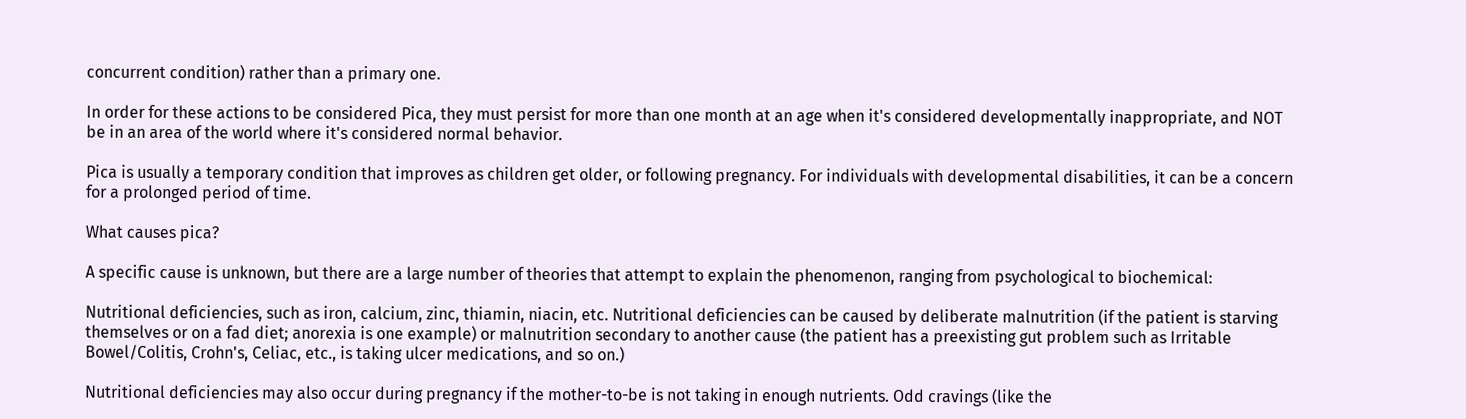concurrent condition) rather than a primary one.

In order for these actions to be considered Pica, they must persist for more than one month at an age when it's considered developmentally inappropriate, and NOT be in an area of the world where it's considered normal behavior.

Pica is usually a temporary condition that improves as children get older, or following pregnancy. For individuals with developmental disabilities, it can be a concern for a prolonged period of time.

What causes pica?

A specific cause is unknown, but there are a large number of theories that attempt to explain the phenomenon, ranging from psychological to biochemical:

Nutritional deficiencies, such as iron, calcium, zinc, thiamin, niacin, etc. Nutritional deficiencies can be caused by deliberate malnutrition (if the patient is starving themselves or on a fad diet; anorexia is one example) or malnutrition secondary to another cause (the patient has a preexisting gut problem such as Irritable Bowel/Colitis, Crohn's, Celiac, etc., is taking ulcer medications, and so on.)

Nutritional deficiencies may also occur during pregnancy if the mother-to-be is not taking in enough nutrients. Odd cravings (like the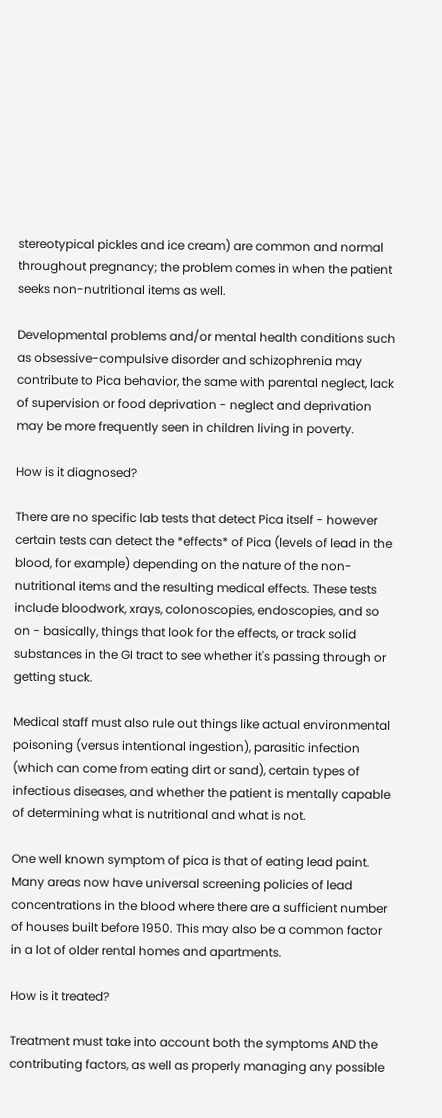stereotypical pickles and ice cream) are common and normal throughout pregnancy; the problem comes in when the patient seeks non-nutritional items as well.

Developmental problems and/or mental health conditions such as obsessive-compulsive disorder and schizophrenia may contribute to Pica behavior, the same with parental neglect, lack of supervision or food deprivation - neglect and deprivation may be more frequently seen in children living in poverty.

How is it diagnosed?

There are no specific lab tests that detect Pica itself - however certain tests can detect the *effects* of Pica (levels of lead in the blood, for example) depending on the nature of the non-nutritional items and the resulting medical effects. These tests include bloodwork, xrays, colonoscopies, endoscopies, and so on - basically, things that look for the effects, or track solid substances in the GI tract to see whether it's passing through or getting stuck.

Medical staff must also rule out things like actual environmental poisoning (versus intentional ingestion), parasitic infection (which can come from eating dirt or sand), certain types of infectious diseases, and whether the patient is mentally capable of determining what is nutritional and what is not.

One well known symptom of pica is that of eating lead paint. Many areas now have universal screening policies of lead concentrations in the blood where there are a sufficient number of houses built before 1950. This may also be a common factor in a lot of older rental homes and apartments.

How is it treated?

Treatment must take into account both the symptoms AND the contributing factors, as well as properly managing any possible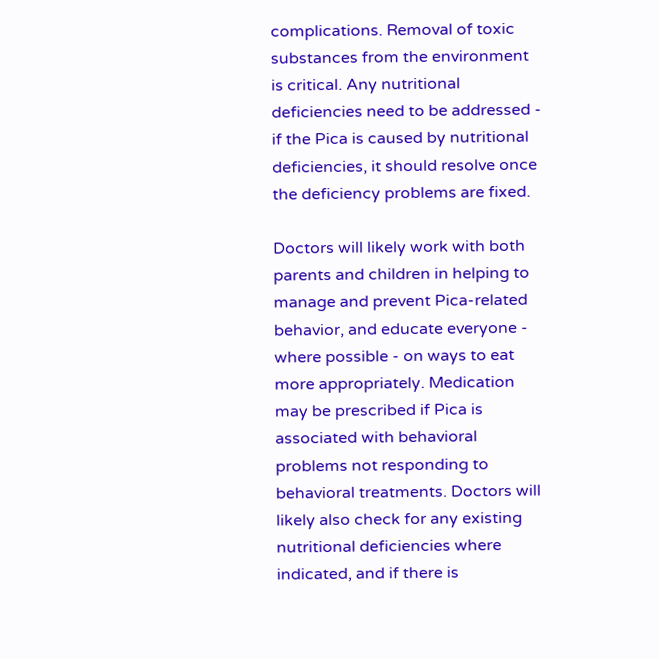complications. Removal of toxic substances from the environment is critical. Any nutritional deficiencies need to be addressed - if the Pica is caused by nutritional deficiencies, it should resolve once the deficiency problems are fixed.

Doctors will likely work with both parents and children in helping to manage and prevent Pica-related behavior, and educate everyone - where possible - on ways to eat more appropriately. Medication may be prescribed if Pica is associated with behavioral problems not responding to behavioral treatments. Doctors will likely also check for any existing nutritional deficiencies where indicated, and if there is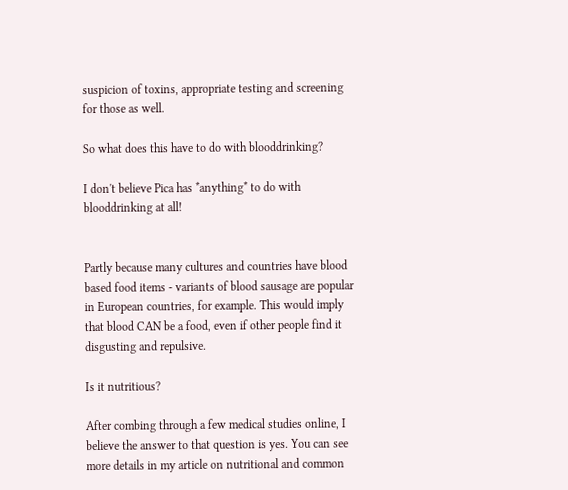suspicion of toxins, appropriate testing and screening for those as well.

So what does this have to do with blooddrinking?

I don't believe Pica has *anything* to do with blooddrinking at all!


Partly because many cultures and countries have blood based food items - variants of blood sausage are popular in European countries, for example. This would imply that blood CAN be a food, even if other people find it disgusting and repulsive.

Is it nutritious?

After combing through a few medical studies online, I believe the answer to that question is yes. You can see more details in my article on nutritional and common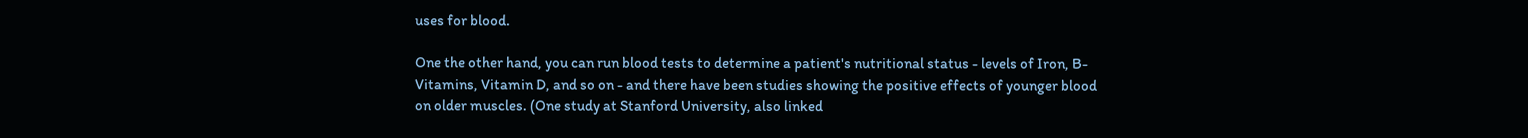uses for blood.

One the other hand, you can run blood tests to determine a patient's nutritional status - levels of Iron, B-Vitamins, Vitamin D, and so on - and there have been studies showing the positive effects of younger blood on older muscles. (One study at Stanford University, also linked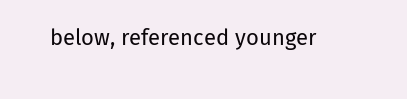below, referenced younger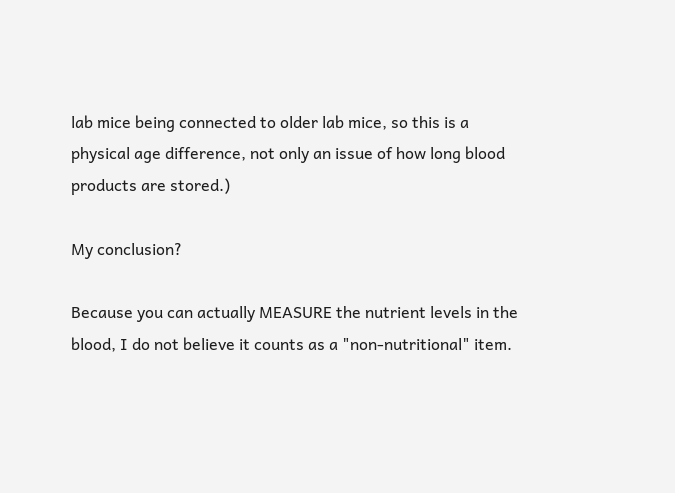lab mice being connected to older lab mice, so this is a physical age difference, not only an issue of how long blood products are stored.)

My conclusion?

Because you can actually MEASURE the nutrient levels in the blood, I do not believe it counts as a "non-nutritional" item.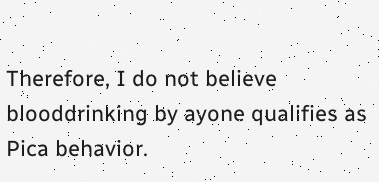Therefore, I do not believe blooddrinking by ayone qualifies as Pica behavior.